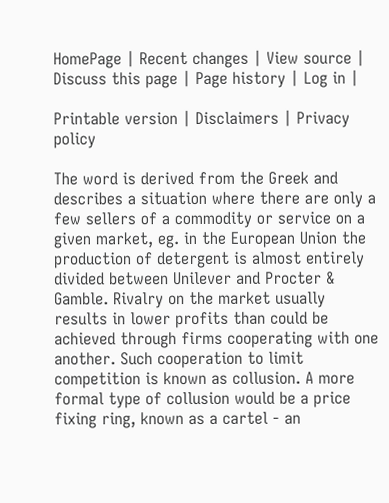HomePage | Recent changes | View source | Discuss this page | Page history | Log in |

Printable version | Disclaimers | Privacy policy

The word is derived from the Greek and describes a situation where there are only a few sellers of a commodity or service on a given market, eg. in the European Union the production of detergent is almost entirely divided between Unilever and Procter & Gamble. Rivalry on the market usually results in lower profits than could be achieved through firms cooperating with one another. Such cooperation to limit competition is known as collusion. A more formal type of collusion would be a price fixing ring, known as a cartel - an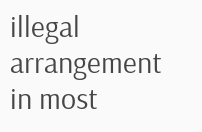illegal arrangement in most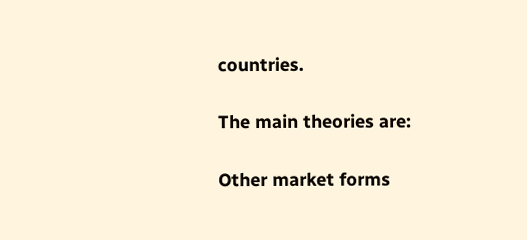countries.

The main theories are:

Other market forms